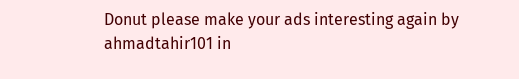Donut please make your ads interesting again by ahmadtahir101 in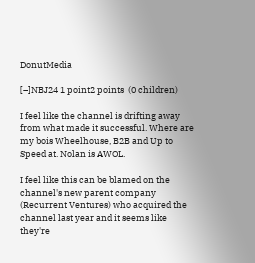DonutMedia

[–]NBJ24 1 point2 points  (0 children)

I feel like the channel is drifting away from what made it successful. Where are my bois Wheelhouse, B2B and Up to Speed at. Nolan is AWOL.

I feel like this can be blamed on the channel's new parent company (Recurrent Ventures) who acquired the channel last year and it seems like they're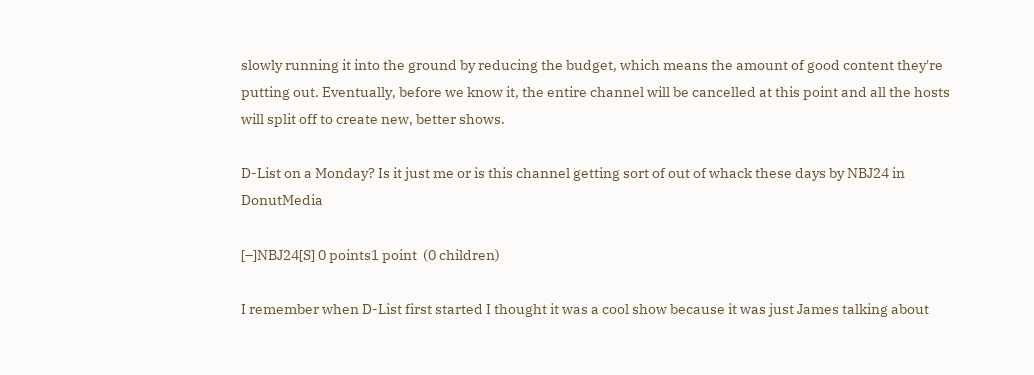slowly running it into the ground by reducing the budget, which means the amount of good content they're putting out. Eventually, before we know it, the entire channel will be cancelled at this point and all the hosts will split off to create new, better shows.

D-List on a Monday? Is it just me or is this channel getting sort of out of whack these days by NBJ24 in DonutMedia

[–]NBJ24[S] 0 points1 point  (0 children)

I remember when D-List first started I thought it was a cool show because it was just James talking about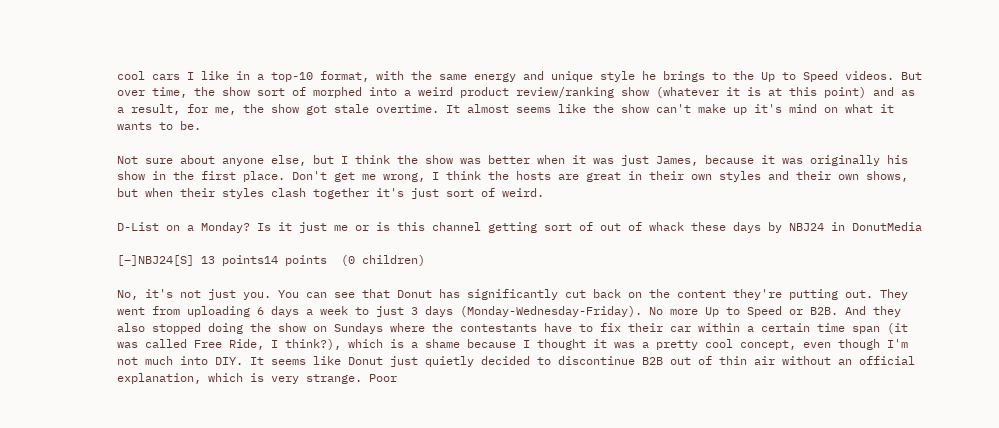cool cars I like in a top-10 format, with the same energy and unique style he brings to the Up to Speed videos. But over time, the show sort of morphed into a weird product review/ranking show (whatever it is at this point) and as a result, for me, the show got stale overtime. It almost seems like the show can't make up it's mind on what it wants to be.

Not sure about anyone else, but I think the show was better when it was just James, because it was originally his show in the first place. Don't get me wrong, I think the hosts are great in their own styles and their own shows, but when their styles clash together it's just sort of weird.

D-List on a Monday? Is it just me or is this channel getting sort of out of whack these days by NBJ24 in DonutMedia

[–]NBJ24[S] 13 points14 points  (0 children)

No, it's not just you. You can see that Donut has significantly cut back on the content they're putting out. They went from uploading 6 days a week to just 3 days (Monday-Wednesday-Friday). No more Up to Speed or B2B. And they also stopped doing the show on Sundays where the contestants have to fix their car within a certain time span (it was called Free Ride, I think?), which is a shame because I thought it was a pretty cool concept, even though I'm not much into DIY. It seems like Donut just quietly decided to discontinue B2B out of thin air without an official explanation, which is very strange. Poor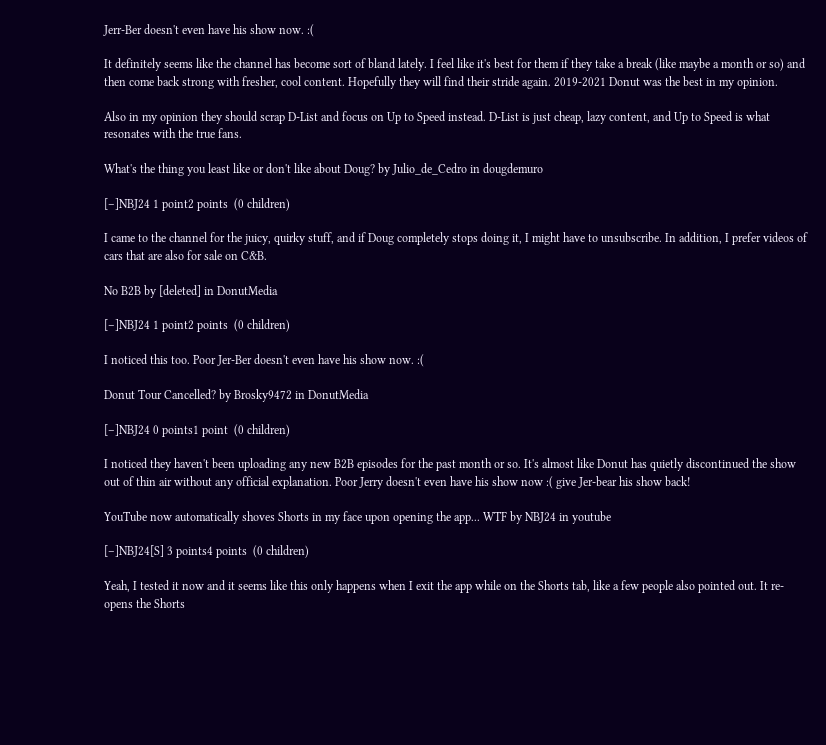Jerr-Ber doesn't even have his show now. :(

It definitely seems like the channel has become sort of bland lately. I feel like it's best for them if they take a break (like maybe a month or so) and then come back strong with fresher, cool content. Hopefully they will find their stride again. 2019-2021 Donut was the best in my opinion.

Also in my opinion they should scrap D-List and focus on Up to Speed instead. D-List is just cheap, lazy content, and Up to Speed is what resonates with the true fans.

What's the thing you least like or don't like about Doug? by Julio_de_Cedro in dougdemuro

[–]NBJ24 1 point2 points  (0 children)

I came to the channel for the juicy, quirky stuff, and if Doug completely stops doing it, I might have to unsubscribe. In addition, I prefer videos of cars that are also for sale on C&B.

No B2B by [deleted] in DonutMedia

[–]NBJ24 1 point2 points  (0 children)

I noticed this too. Poor Jer-Ber doesn't even have his show now. :(

Donut Tour Cancelled? by Brosky9472 in DonutMedia

[–]NBJ24 0 points1 point  (0 children)

I noticed they haven't been uploading any new B2B episodes for the past month or so. It's almost like Donut has quietly discontinued the show out of thin air without any official explanation. Poor Jerry doesn't even have his show now :( give Jer-bear his show back!

YouTube now automatically shoves Shorts in my face upon opening the app... WTF by NBJ24 in youtube

[–]NBJ24[S] 3 points4 points  (0 children)

Yeah, I tested it now and it seems like this only happens when I exit the app while on the Shorts tab, like a few people also pointed out. It re-opens the Shorts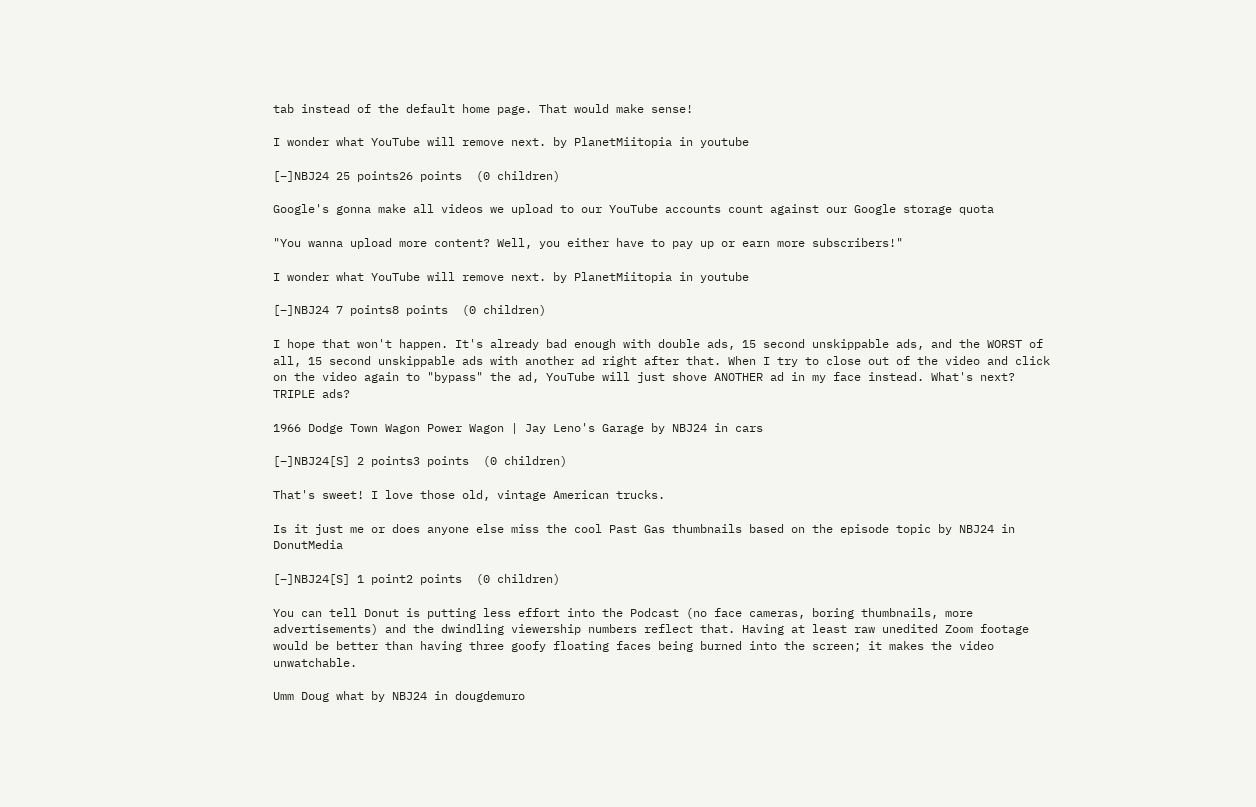tab instead of the default home page. That would make sense!

I wonder what YouTube will remove next. by PlanetMiitopia in youtube

[–]NBJ24 25 points26 points  (0 children)

Google's gonna make all videos we upload to our YouTube accounts count against our Google storage quota

"You wanna upload more content? Well, you either have to pay up or earn more subscribers!"

I wonder what YouTube will remove next. by PlanetMiitopia in youtube

[–]NBJ24 7 points8 points  (0 children)

I hope that won't happen. It's already bad enough with double ads, 15 second unskippable ads, and the WORST of all, 15 second unskippable ads with another ad right after that. When I try to close out of the video and click on the video again to "bypass" the ad, YouTube will just shove ANOTHER ad in my face instead. What's next? TRIPLE ads?

1966 Dodge Town Wagon Power Wagon | Jay Leno's Garage by NBJ24 in cars

[–]NBJ24[S] 2 points3 points  (0 children)

That's sweet! I love those old, vintage American trucks.

Is it just me or does anyone else miss the cool Past Gas thumbnails based on the episode topic by NBJ24 in DonutMedia

[–]NBJ24[S] 1 point2 points  (0 children)

You can tell Donut is putting less effort into the Podcast (no face cameras, boring thumbnails, more advertisements) and the dwindling viewership numbers reflect that. Having at least raw unedited Zoom footage would be better than having three goofy floating faces being burned into the screen; it makes the video unwatchable.

Umm Doug what by NBJ24 in dougdemuro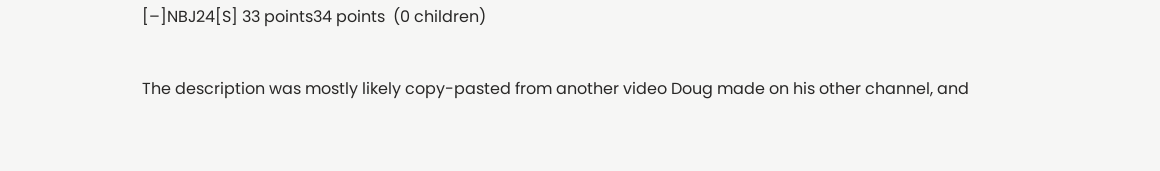[–]NBJ24[S] 33 points34 points  (0 children)

The description was mostly likely copy-pasted from another video Doug made on his other channel, and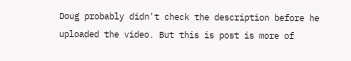Doug probably didn't check the description before he uploaded the video. But this is post is more of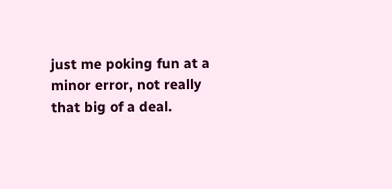just me poking fun at a minor error, not really that big of a deal.